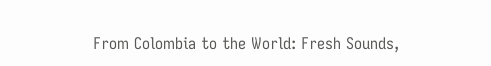From Colombia to the World: Fresh Sounds,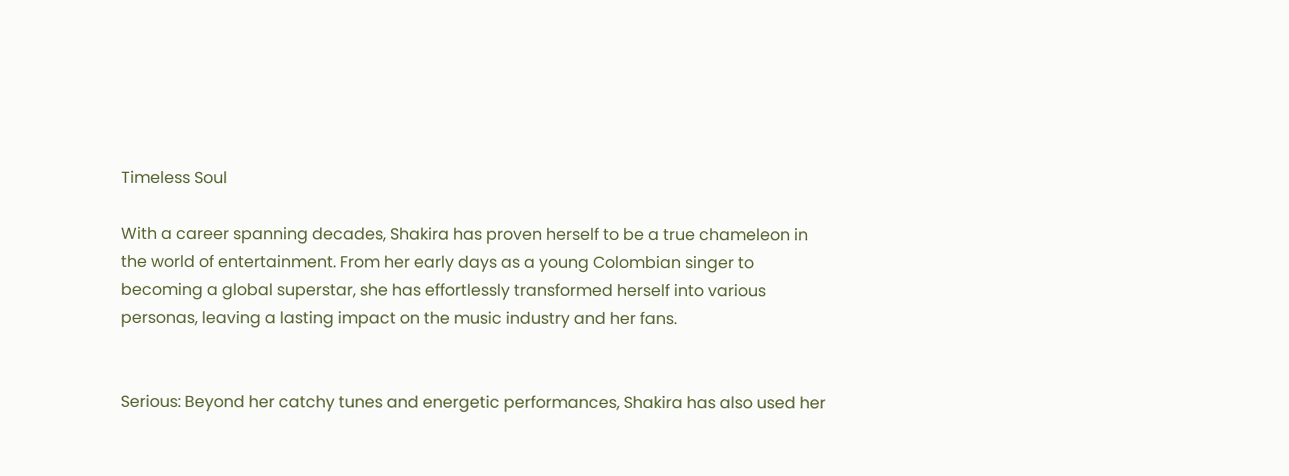Timeless Soul

With a career spanning decades, Shakira has proven herself to be a true chameleon in the world of entertainment. From her early days as a young Colombian singer to becoming a global superstar, she has effortlessly transformed herself into various personas, leaving a lasting impact on the music industry and her fans.


Serious: Beyond her catchy tunes and energetic performances, Shakira has also used her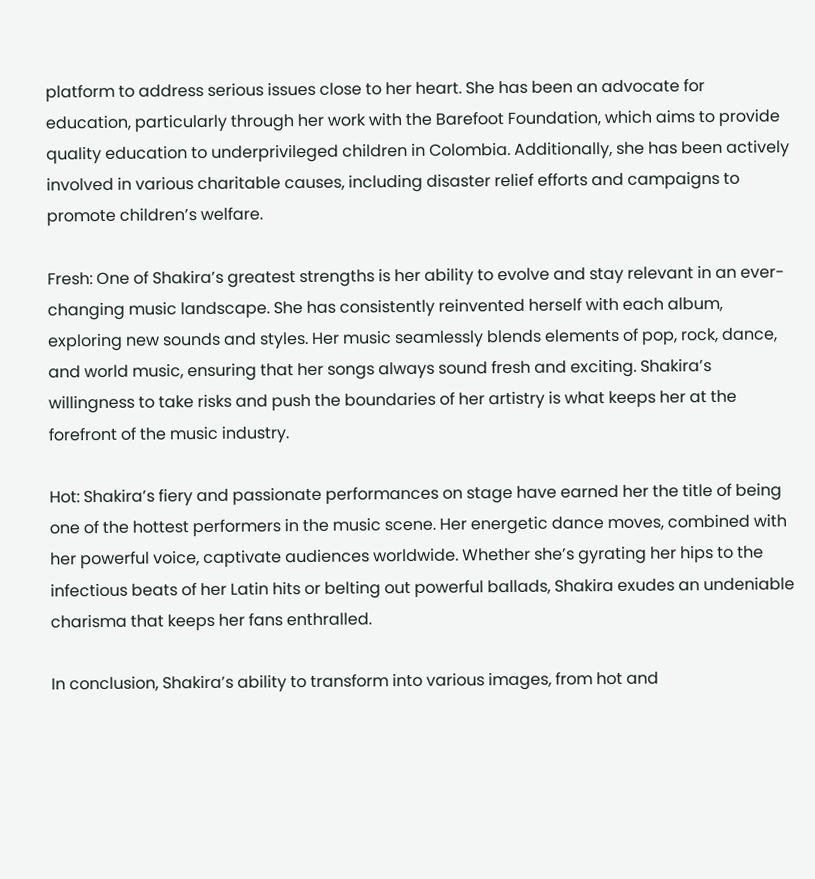platform to address serious issues close to her heart. She has been an advocate for education, particularly through her work with the Barefoot Foundation, which aims to provide quality education to underprivileged children in Colombia. Additionally, she has been actively involved in various charitable causes, including disaster relief efforts and campaigns to promote children’s welfare.

Fresh: One of Shakira’s greatest strengths is her ability to evolve and stay relevant in an ever-changing music landscape. She has consistently reinvented herself with each album, exploring new sounds and styles. Her music seamlessly blends elements of pop, rock, dance, and world music, ensuring that her songs always sound fresh and exciting. Shakira’s willingness to take risks and push the boundaries of her artistry is what keeps her at the forefront of the music industry.

Hot: Shakira’s fiery and passionate performances on stage have earned her the title of being one of the hottest performers in the music scene. Her energetic dance moves, combined with her powerful voice, captivate audiences worldwide. Whether she’s gyrating her hips to the infectious beats of her Latin hits or belting out powerful ballads, Shakira exudes an undeniable charisma that keeps her fans enthralled.

In conclusion, Shakira’s ability to transform into various images, from hot and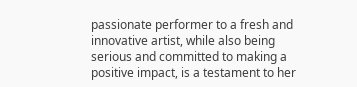passionate performer to a fresh and innovative artist, while also being serious and committed to making a positive impact, is a testament to her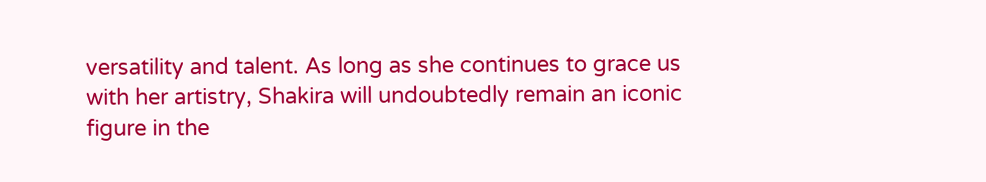versatility and talent. As long as she continues to grace us with her artistry, Shakira will undoubtedly remain an iconic figure in the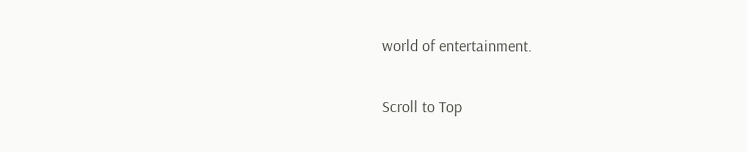world of entertainment.

Scroll to Top